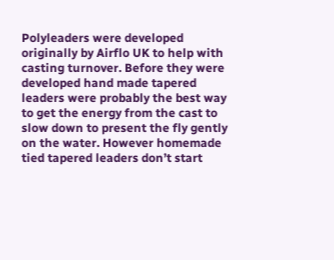Polyleaders were developed originally by Airflo UK to help with casting turnover. Before they were developed hand made tapered leaders were probably the best way to get the energy from the cast to slow down to present the fly gently on the water. However homemade tied tapered leaders don’t start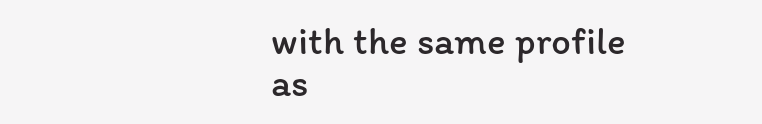with the same profile as